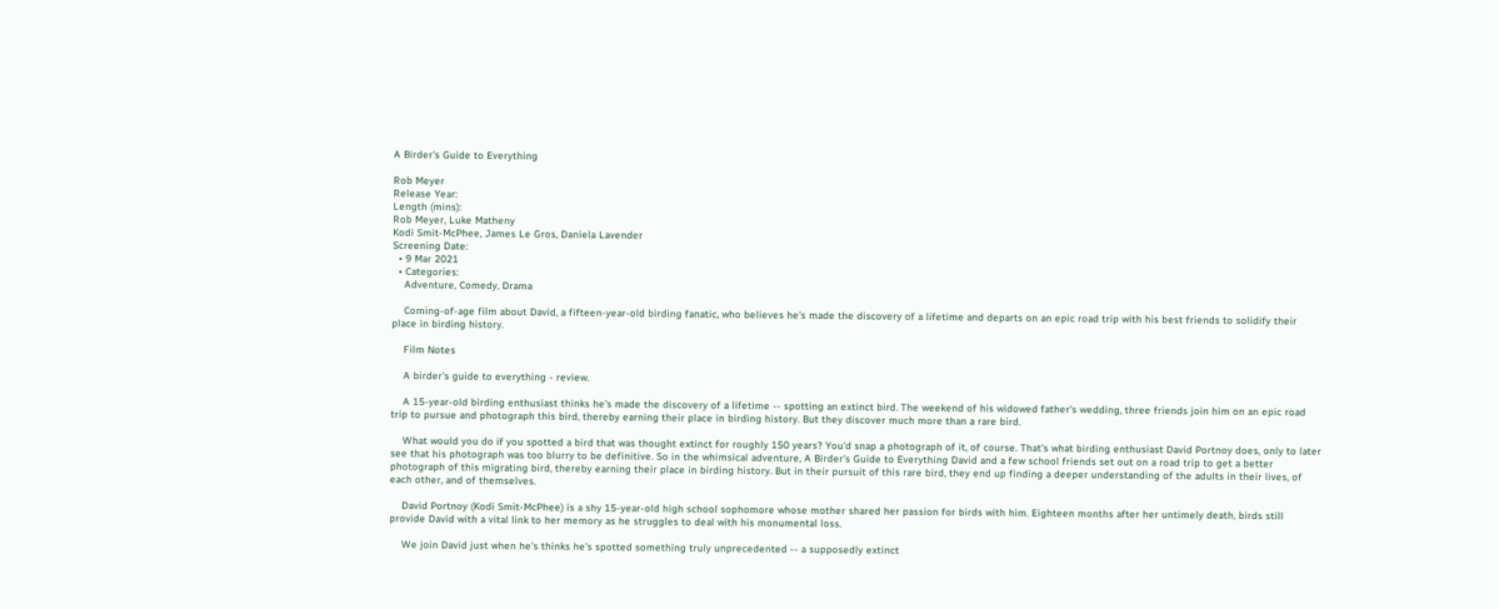A Birder's Guide to Everything

Rob Meyer
Release Year:
Length (mins):
Rob Meyer, Luke Matheny
Kodi Smit-McPhee, James Le Gros, Daniela Lavender
Screening Date:
  • 9 Mar 2021
  • Categories:
    Adventure, Comedy, Drama

    Coming-of-age film about David, a fifteen-year-old birding fanatic, who believes he's made the discovery of a lifetime and departs on an epic road trip with his best friends to solidify their place in birding history.

    Film Notes

    A birder's guide to everything - review.

    A 15-year-old birding enthusiast thinks he's made the discovery of a lifetime -- spotting an extinct bird. The weekend of his widowed father's wedding, three friends join him on an epic road trip to pursue and photograph this bird, thereby earning their place in birding history. But they discover much more than a rare bird.

    What would you do if you spotted a bird that was thought extinct for roughly 150 years? You'd snap a photograph of it, of course. That's what birding enthusiast David Portnoy does, only to later see that his photograph was too blurry to be definitive. So in the whimsical adventure, A Birder's Guide to Everything David and a few school friends set out on a road trip to get a better photograph of this migrating bird, thereby earning their place in birding history. But in their pursuit of this rare bird, they end up finding a deeper understanding of the adults in their lives, of each other, and of themselves.

    David Portnoy (Kodi Smit-McPhee) is a shy 15-year-old high school sophomore whose mother shared her passion for birds with him. Eighteen months after her untimely death, birds still provide David with a vital link to her memory as he struggles to deal with his monumental loss.

    We join David just when he's thinks he's spotted something truly unprecedented -- a supposedly extinct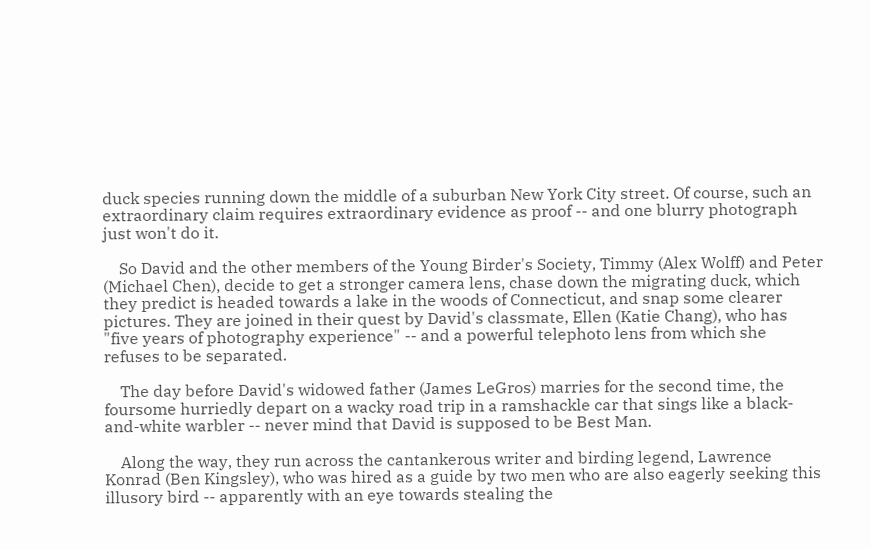duck species running down the middle of a suburban New York City street. Of course, such an extraordinary claim requires extraordinary evidence as proof -- and one blurry photograph just won't do it.

    So David and the other members of the Young Birder's Society, Timmy (Alex Wolff) and Peter (Michael Chen), decide to get a stronger camera lens, chase down the migrating duck, which they predict is headed towards a lake in the woods of Connecticut, and snap some clearer pictures. They are joined in their quest by David's classmate, Ellen (Katie Chang), who has "five years of photography experience" -- and a powerful telephoto lens from which she refuses to be separated.

    The day before David's widowed father (James LeGros) marries for the second time, the foursome hurriedly depart on a wacky road trip in a ramshackle car that sings like a black-and-white warbler -- never mind that David is supposed to be Best Man.

    Along the way, they run across the cantankerous writer and birding legend, Lawrence Konrad (Ben Kingsley), who was hired as a guide by two men who are also eagerly seeking this illusory bird -- apparently with an eye towards stealing the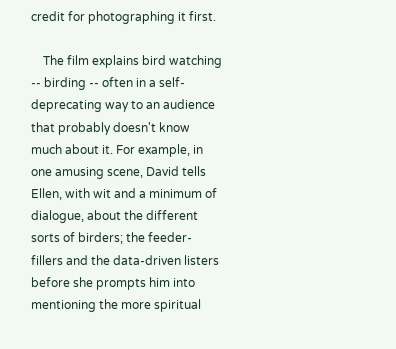credit for photographing it first.

    The film explains bird watching -- birding -- often in a self-deprecating way to an audience that probably doesn't know much about it. For example, in one amusing scene, David tells Ellen, with wit and a minimum of dialogue, about the different sorts of birders; the feeder-fillers and the data-driven listers before she prompts him into mentioning the more spiritual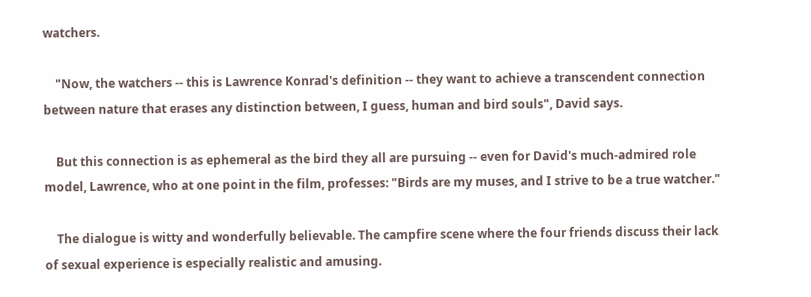watchers.

    "Now, the watchers -- this is Lawrence Konrad's definition -- they want to achieve a transcendent connection between nature that erases any distinction between, I guess, human and bird souls", David says.

    But this connection is as ephemeral as the bird they all are pursuing -- even for David's much-admired role model, Lawrence, who at one point in the film, professes: "Birds are my muses, and I strive to be a true watcher."

    The dialogue is witty and wonderfully believable. The campfire scene where the four friends discuss their lack of sexual experience is especially realistic and amusing.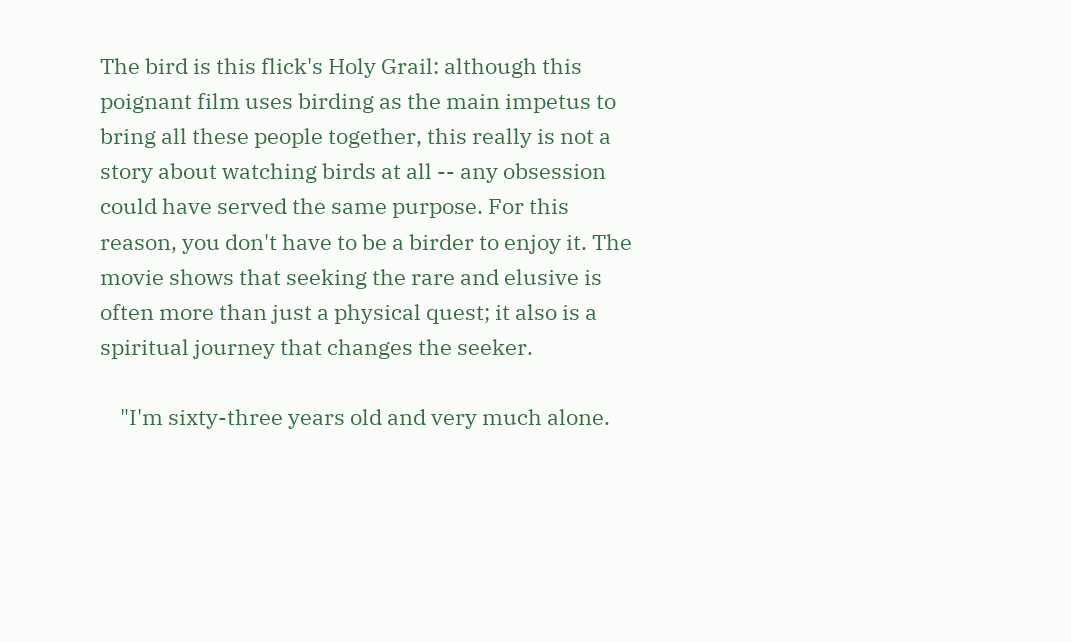The bird is this flick's Holy Grail: although this poignant film uses birding as the main impetus to bring all these people together, this really is not a story about watching birds at all -- any obsession could have served the same purpose. For this reason, you don't have to be a birder to enjoy it. The movie shows that seeking the rare and elusive is often more than just a physical quest; it also is a spiritual journey that changes the seeker.

    "I'm sixty-three years old and very much alone.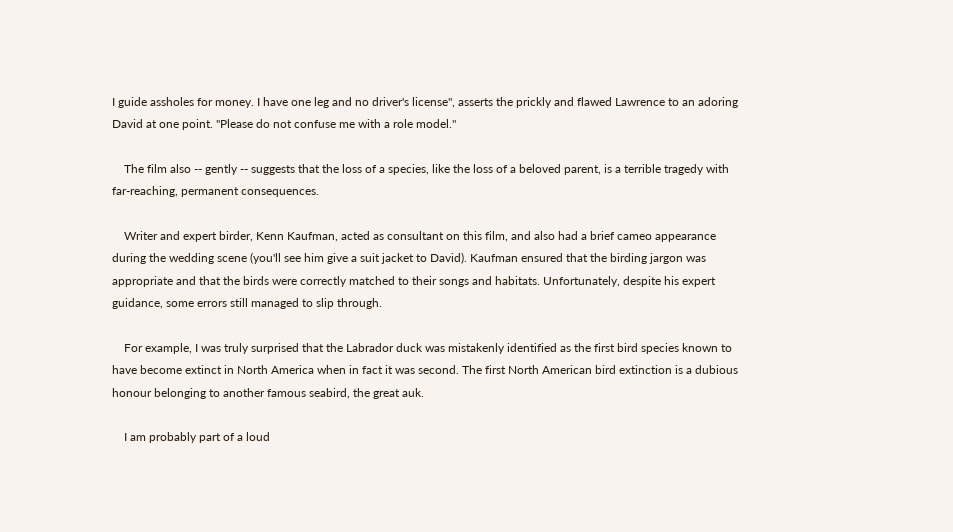I guide assholes for money. I have one leg and no driver's license", asserts the prickly and flawed Lawrence to an adoring David at one point. "Please do not confuse me with a role model."

    The film also -- gently -- suggests that the loss of a species, like the loss of a beloved parent, is a terrible tragedy with far-reaching, permanent consequences.

    Writer and expert birder, Kenn Kaufman, acted as consultant on this film, and also had a brief cameo appearance during the wedding scene (you'll see him give a suit jacket to David). Kaufman ensured that the birding jargon was appropriate and that the birds were correctly matched to their songs and habitats. Unfortunately, despite his expert guidance, some errors still managed to slip through.

    For example, I was truly surprised that the Labrador duck was mistakenly identified as the first bird species known to have become extinct in North America when in fact it was second. The first North American bird extinction is a dubious honour belonging to another famous seabird, the great auk.

    I am probably part of a loud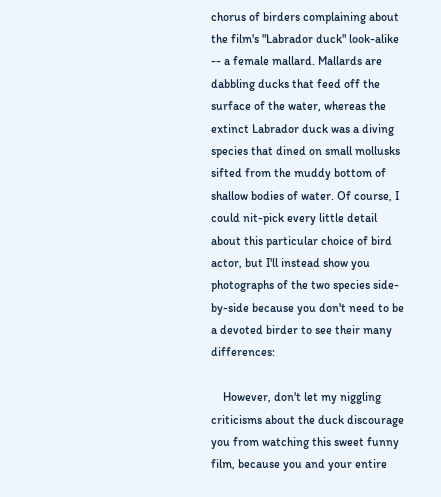chorus of birders complaining about the film's "Labrador duck" look-alike -- a female mallard. Mallards are dabbling ducks that feed off the surface of the water, whereas the extinct Labrador duck was a diving species that dined on small mollusks sifted from the muddy bottom of shallow bodies of water. Of course, I could nit-pick every little detail about this particular choice of bird actor, but I'll instead show you photographs of the two species side-by-side because you don't need to be a devoted birder to see their many differences:

    However, don't let my niggling criticisms about the duck discourage you from watching this sweet funny film, because you and your entire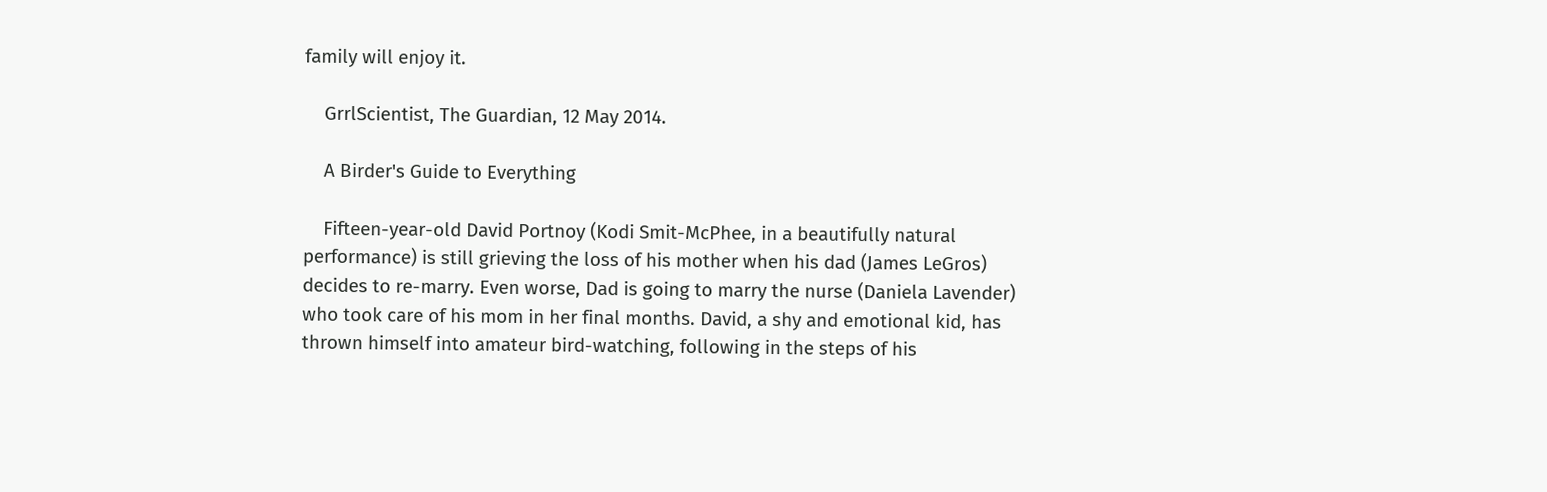family will enjoy it.

    GrrlScientist, The Guardian, 12 May 2014.

    A Birder's Guide to Everything

    Fifteen-year-old David Portnoy (Kodi Smit-McPhee, in a beautifully natural performance) is still grieving the loss of his mother when his dad (James LeGros) decides to re-marry. Even worse, Dad is going to marry the nurse (Daniela Lavender) who took care of his mom in her final months. David, a shy and emotional kid, has thrown himself into amateur bird-watching, following in the steps of his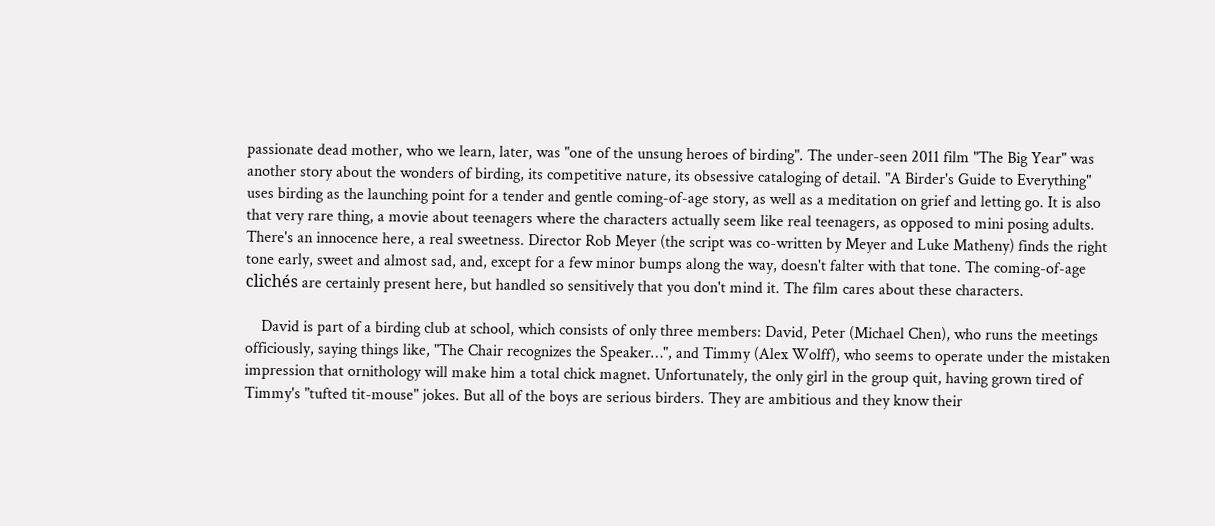passionate dead mother, who we learn, later, was "one of the unsung heroes of birding". The under-seen 2011 film "The Big Year" was another story about the wonders of birding, its competitive nature, its obsessive cataloging of detail. "A Birder's Guide to Everything" uses birding as the launching point for a tender and gentle coming-of-age story, as well as a meditation on grief and letting go. It is also that very rare thing, a movie about teenagers where the characters actually seem like real teenagers, as opposed to mini posing adults. There's an innocence here, a real sweetness. Director Rob Meyer (the script was co-written by Meyer and Luke Matheny) finds the right tone early, sweet and almost sad, and, except for a few minor bumps along the way, doesn't falter with that tone. The coming-of-age clichés are certainly present here, but handled so sensitively that you don't mind it. The film cares about these characters.

    David is part of a birding club at school, which consists of only three members: David, Peter (Michael Chen), who runs the meetings officiously, saying things like, "The Chair recognizes the Speaker…", and Timmy (Alex Wolff), who seems to operate under the mistaken impression that ornithology will make him a total chick magnet. Unfortunately, the only girl in the group quit, having grown tired of Timmy's "tufted tit-mouse" jokes. But all of the boys are serious birders. They are ambitious and they know their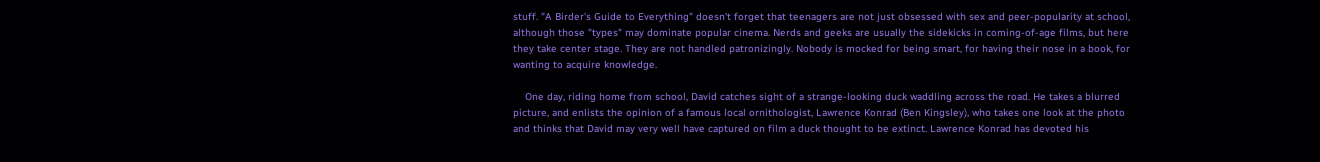stuff. "A Birder's Guide to Everything" doesn't forget that teenagers are not just obsessed with sex and peer-popularity at school, although those "types" may dominate popular cinema. Nerds and geeks are usually the sidekicks in coming-of-age films, but here they take center stage. They are not handled patronizingly. Nobody is mocked for being smart, for having their nose in a book, for wanting to acquire knowledge.

    One day, riding home from school, David catches sight of a strange-looking duck waddling across the road. He takes a blurred picture, and enlists the opinion of a famous local ornithologist, Lawrence Konrad (Ben Kingsley), who takes one look at the photo and thinks that David may very well have captured on film a duck thought to be extinct. Lawrence Konrad has devoted his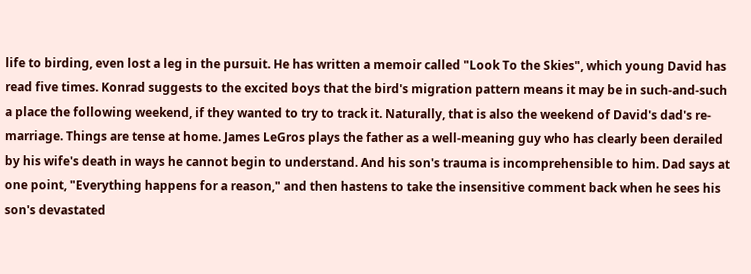life to birding, even lost a leg in the pursuit. He has written a memoir called "Look To the Skies", which young David has read five times. Konrad suggests to the excited boys that the bird's migration pattern means it may be in such-and-such a place the following weekend, if they wanted to try to track it. Naturally, that is also the weekend of David's dad's re-marriage. Things are tense at home. James LeGros plays the father as a well-meaning guy who has clearly been derailed by his wife's death in ways he cannot begin to understand. And his son's trauma is incomprehensible to him. Dad says at one point, "Everything happens for a reason," and then hastens to take the insensitive comment back when he sees his son's devastated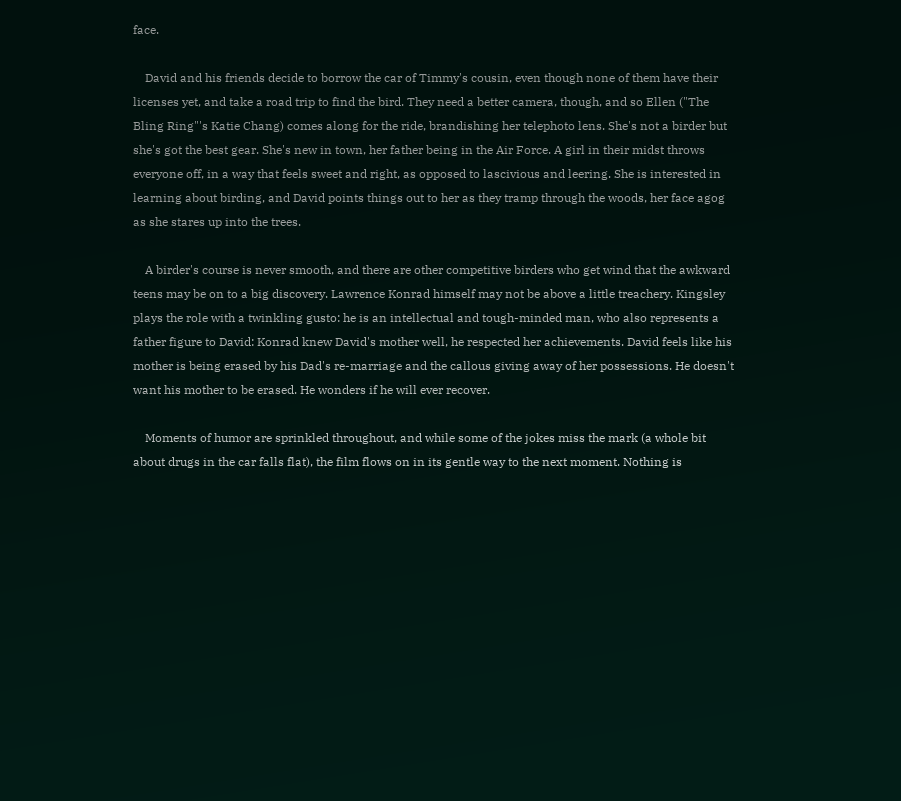face.

    David and his friends decide to borrow the car of Timmy's cousin, even though none of them have their licenses yet, and take a road trip to find the bird. They need a better camera, though, and so Ellen ("The Bling Ring"'s Katie Chang) comes along for the ride, brandishing her telephoto lens. She's not a birder but she's got the best gear. She's new in town, her father being in the Air Force. A girl in their midst throws everyone off, in a way that feels sweet and right, as opposed to lascivious and leering. She is interested in learning about birding, and David points things out to her as they tramp through the woods, her face agog as she stares up into the trees.

    A birder's course is never smooth, and there are other competitive birders who get wind that the awkward teens may be on to a big discovery. Lawrence Konrad himself may not be above a little treachery. Kingsley plays the role with a twinkling gusto: he is an intellectual and tough-minded man, who also represents a father figure to David: Konrad knew David's mother well, he respected her achievements. David feels like his mother is being erased by his Dad's re-marriage and the callous giving away of her possessions. He doesn't want his mother to be erased. He wonders if he will ever recover.

    Moments of humor are sprinkled throughout, and while some of the jokes miss the mark (a whole bit about drugs in the car falls flat), the film flows on in its gentle way to the next moment. Nothing is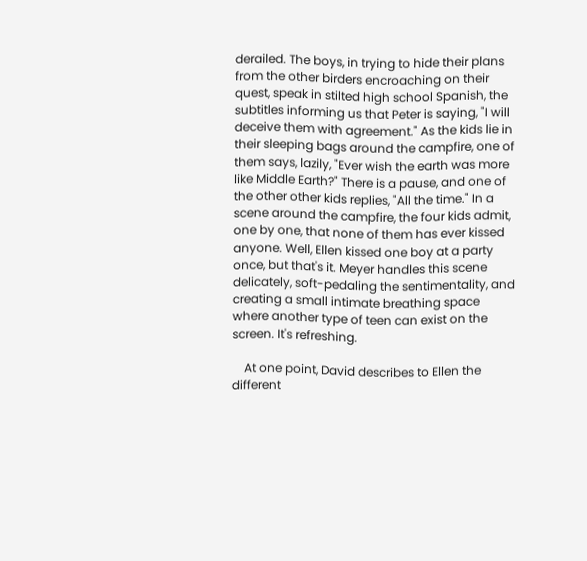derailed. The boys, in trying to hide their plans from the other birders encroaching on their quest, speak in stilted high school Spanish, the subtitles informing us that Peter is saying, "I will deceive them with agreement." As the kids lie in their sleeping bags around the campfire, one of them says, lazily, "Ever wish the earth was more like Middle Earth?" There is a pause, and one of the other other kids replies, "All the time." In a scene around the campfire, the four kids admit, one by one, that none of them has ever kissed anyone. Well, Ellen kissed one boy at a party once, but that's it. Meyer handles this scene delicately, soft-pedaling the sentimentality, and creating a small intimate breathing space where another type of teen can exist on the screen. It's refreshing.

    At one point, David describes to Ellen the different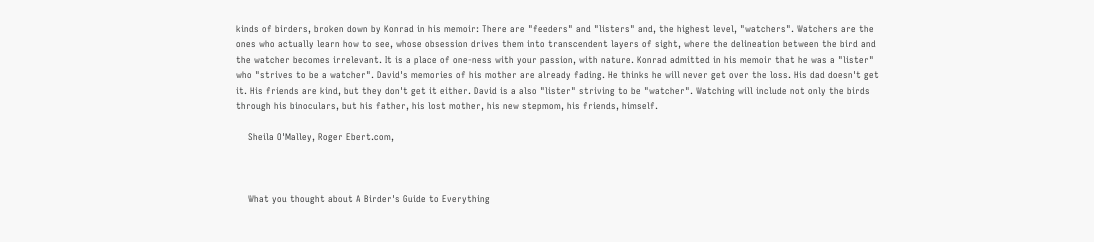kinds of birders, broken down by Konrad in his memoir: There are "feeders" and "listers" and, the highest level, "watchers". Watchers are the ones who actually learn how to see, whose obsession drives them into transcendent layers of sight, where the delineation between the bird and the watcher becomes irrelevant. It is a place of one-ness with your passion, with nature. Konrad admitted in his memoir that he was a "lister" who "strives to be a watcher". David's memories of his mother are already fading. He thinks he will never get over the loss. His dad doesn't get it. His friends are kind, but they don't get it either. David is a also "lister" striving to be "watcher". Watching will include not only the birds through his binoculars, but his father, his lost mother, his new stepmom, his friends, himself.

    Sheila O'Malley, Roger Ebert.com,



    What you thought about A Birder's Guide to Everything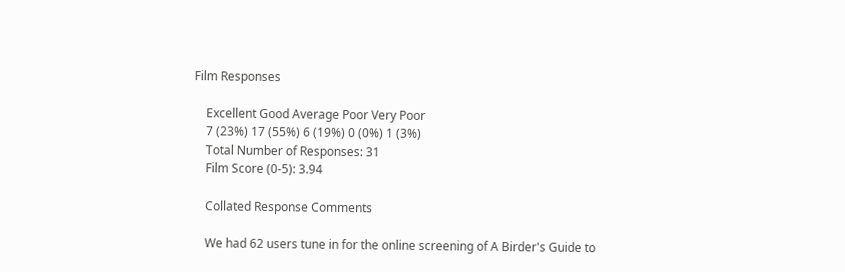Film Responses

    Excellent Good Average Poor Very Poor
    7 (23%) 17 (55%) 6 (19%) 0 (0%) 1 (3%)
    Total Number of Responses: 31
    Film Score (0-5): 3.94

    Collated Response Comments

    We had 62 users tune in for the online screening of A Birder's Guide to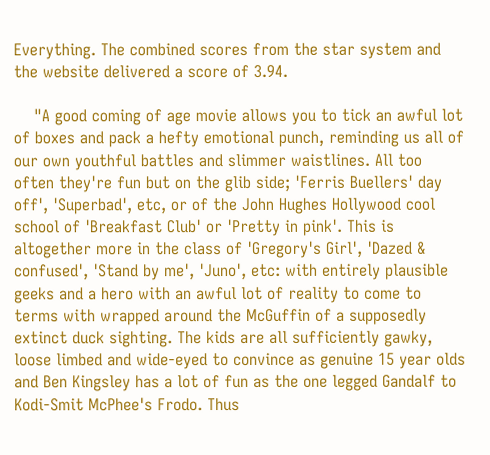Everything. The combined scores from the star system and the website delivered a score of 3.94.

    "A good coming of age movie allows you to tick an awful lot of boxes and pack a hefty emotional punch, reminding us all of our own youthful battles and slimmer waistlines. All too often they're fun but on the glib side; 'Ferris Buellers' day off', 'Superbad', etc, or of the John Hughes Hollywood cool school of 'Breakfast Club' or 'Pretty in pink'. This is altogether more in the class of 'Gregory's Girl', 'Dazed & confused', 'Stand by me', 'Juno', etc: with entirely plausible geeks and a hero with an awful lot of reality to come to terms with wrapped around the McGuffin of a supposedly extinct duck sighting. The kids are all sufficiently gawky, loose limbed and wide-eyed to convince as genuine 15 year olds and Ben Kingsley has a lot of fun as the one legged Gandalf to Kodi-Smit McPhee's Frodo. Thus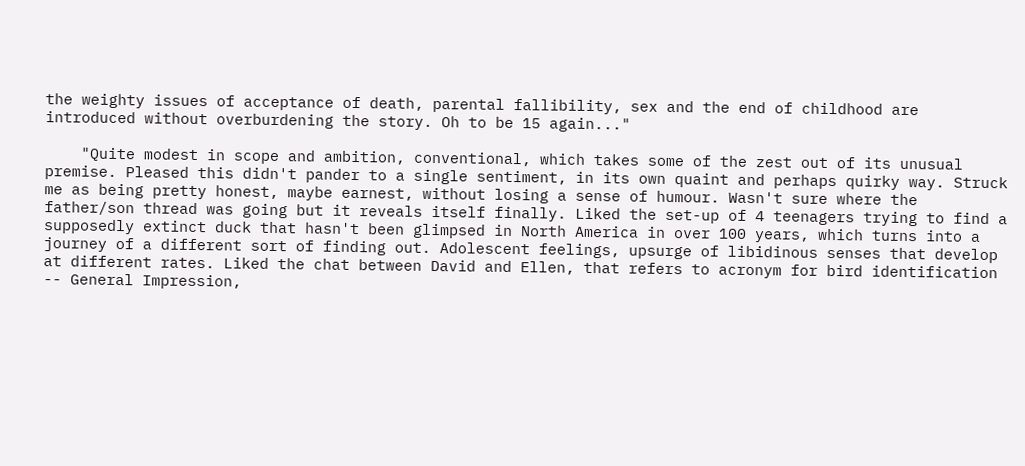the weighty issues of acceptance of death, parental fallibility, sex and the end of childhood are introduced without overburdening the story. Oh to be 15 again..."

    "Quite modest in scope and ambition, conventional, which takes some of the zest out of its unusual premise. Pleased this didn't pander to a single sentiment, in its own quaint and perhaps quirky way. Struck me as being pretty honest, maybe earnest, without losing a sense of humour. Wasn't sure where the father/son thread was going but it reveals itself finally. Liked the set-up of 4 teenagers trying to find a supposedly extinct duck that hasn't been glimpsed in North America in over 100 years, which turns into a journey of a different sort of finding out. Adolescent feelings, upsurge of libidinous senses that develop at different rates. Liked the chat between David and Ellen, that refers to acronym for bird identification -- General Impression,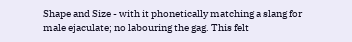Shape and Size - with it phonetically matching a slang for male ejaculate; no labouring the gag. This felt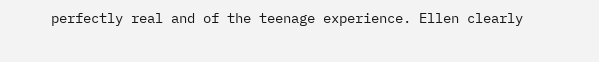perfectly real and of the teenage experience. Ellen clearly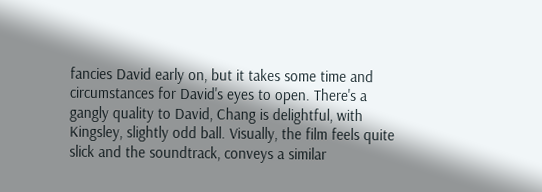fancies David early on, but it takes some time and circumstances for David's eyes to open. There's a gangly quality to David, Chang is delightful, with Kingsley, slightly odd ball. Visually, the film feels quite slick and the soundtrack, conveys a similar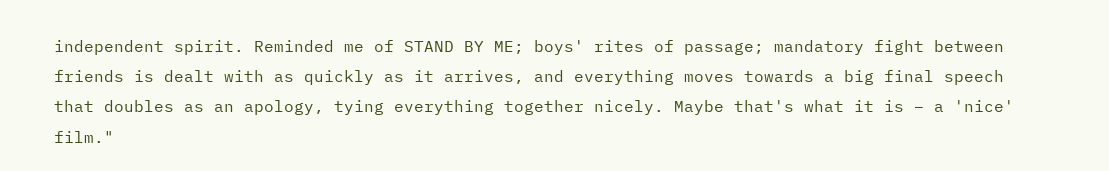independent spirit. Reminded me of STAND BY ME; boys' rites of passage; mandatory fight between friends is dealt with as quickly as it arrives, and everything moves towards a big final speech that doubles as an apology, tying everything together nicely. Maybe that's what it is – a 'nice' film."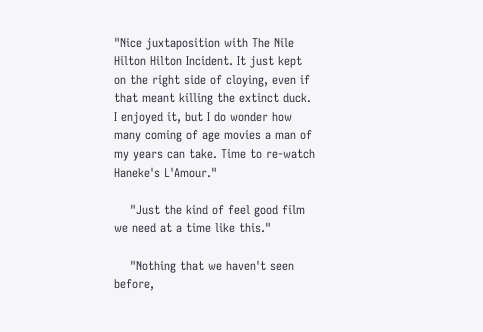"Nice juxtaposition with The Nile Hilton Hilton Incident. It just kept on the right side of cloying, even if that meant killing the extinct duck. I enjoyed it, but I do wonder how many coming of age movies a man of my years can take. Time to re-watch Haneke's L'Amour."

    "Just the kind of feel good film we need at a time like this."

    "Nothing that we haven't seen before,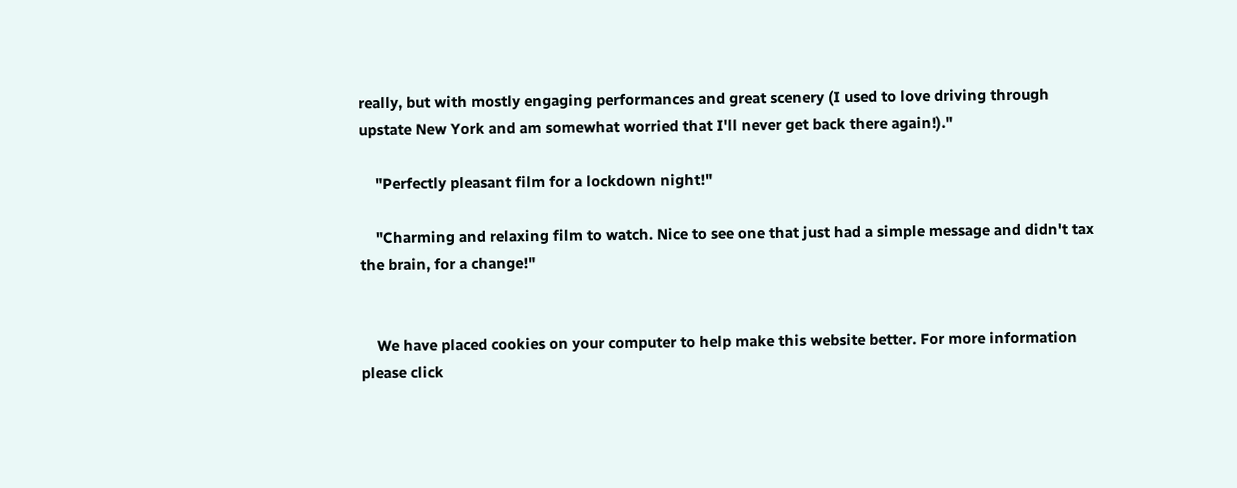really, but with mostly engaging performances and great scenery (I used to love driving through upstate New York and am somewhat worried that I'll never get back there again!)."

    "Perfectly pleasant film for a lockdown night!"

    "Charming and relaxing film to watch. Nice to see one that just had a simple message and didn't tax the brain, for a change!"


    We have placed cookies on your computer to help make this website better. For more information please click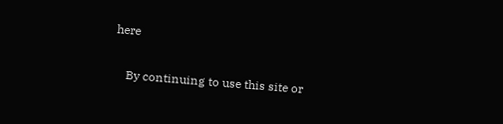here

    By continuing to use this site or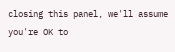closing this panel, we'll assume you're OK to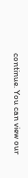continue. You can view our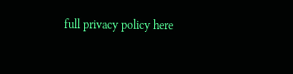full privacy policy here